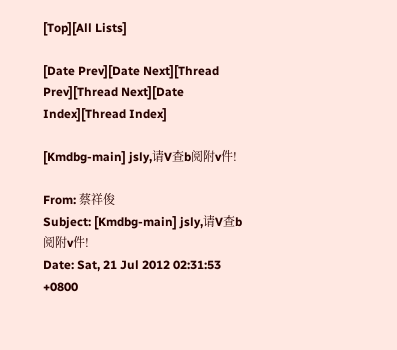[Top][All Lists]

[Date Prev][Date Next][Thread Prev][Thread Next][Date Index][Thread Index]

[Kmdbg-main] jsly,请V查b阅附v件!

From: 蔡祥俊
Subject: [Kmdbg-main] jsly,请V查b阅附v件!
Date: Sat, 21 Jul 2012 02:31:53 +0800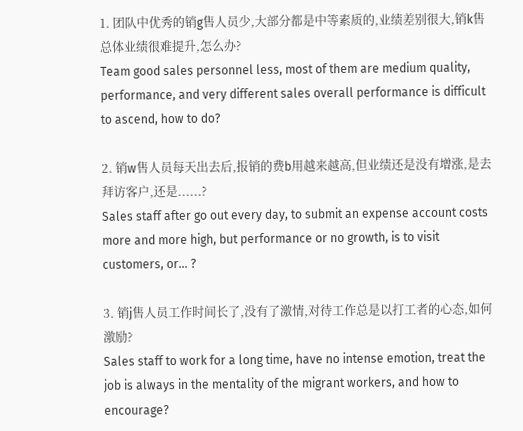1. 团队中优秀的销g售人员少,大部分都是中等素质的,业绩差别很大,销k售总体业绩很难提升,怎么办?
Team good sales personnel less, most of them are medium quality, performance, and very different sales overall performance is difficult to ascend, how to do?

2. 销w售人员每天出去后,报销的费b用越来越高,但业绩还是没有增涨,是去拜访客户,还是......?
Sales staff after go out every day, to submit an expense account costs more and more high, but performance or no growth, is to visit customers, or... ?

3. 销j售人员工作时间长了,没有了激情,对待工作总是以打工者的心态,如何激励?
Sales staff to work for a long time, have no intense emotion, treat the job is always in the mentality of the migrant workers, and how to encourage?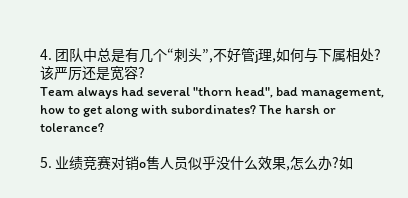4. 团队中总是有几个“刺头”,不好管j理,如何与下属相处?该严厉还是宽容?
Team always had several "thorn head", bad management, how to get along with subordinates? The harsh or tolerance?

5. 业绩竞赛对销o售人员似乎没什么效果,怎么办?如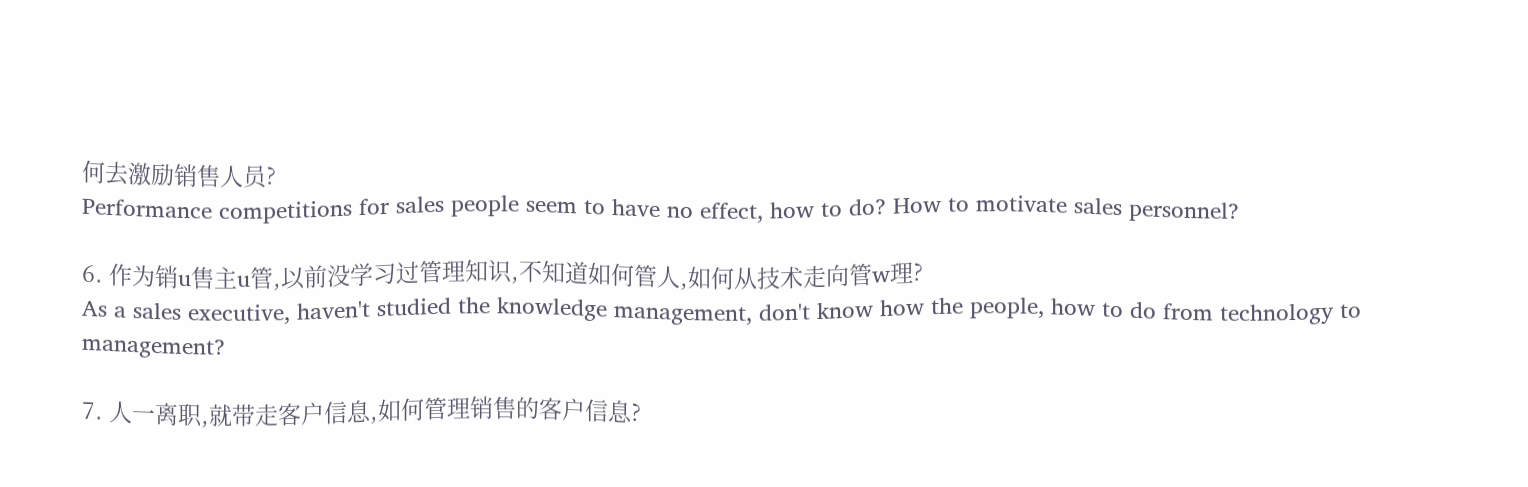何去激励销售人员?
Performance competitions for sales people seem to have no effect, how to do? How to motivate sales personnel?

6. 作为销u售主u管,以前没学习过管理知识,不知道如何管人,如何从技术走向管w理?
As a sales executive, haven't studied the knowledge management, don't know how the people, how to do from technology to management?

7. 人一离职,就带走客户信息,如何管理销售的客户信息?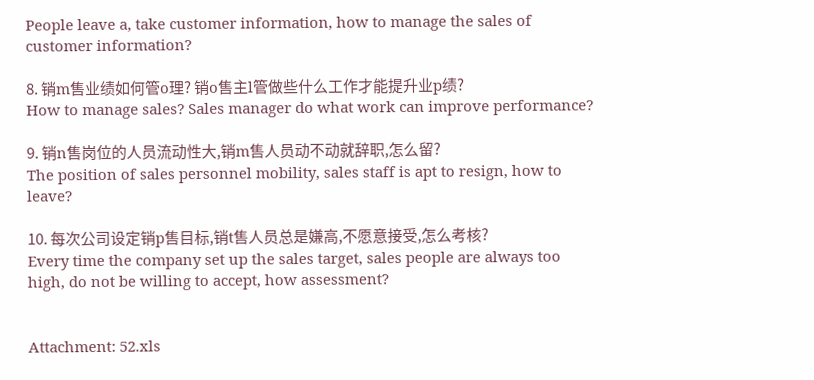People leave a, take customer information, how to manage the sales of customer information?

8. 销m售业绩如何管o理? 销o售主l管做些什么工作才能提升业p绩?
How to manage sales? Sales manager do what work can improve performance?

9. 销n售岗位的人员流动性大,销m售人员动不动就辞职,怎么留?
The position of sales personnel mobility, sales staff is apt to resign, how to leave?

10. 每次公司设定销p售目标,销t售人员总是嫌高,不愿意接受,怎么考核?
Every time the company set up the sales target, sales people are always too high, do not be willing to accept, how assessment?


Attachment: 52.xls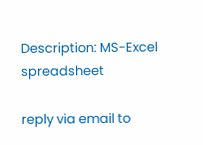Description: MS-Excel spreadsheet

reply via email to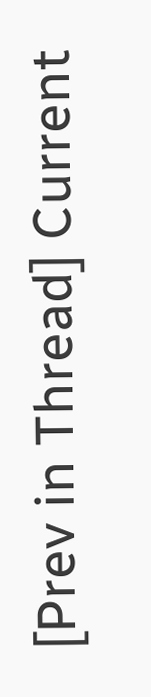[Prev in Thread] Current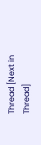Thread [Next in Thread]